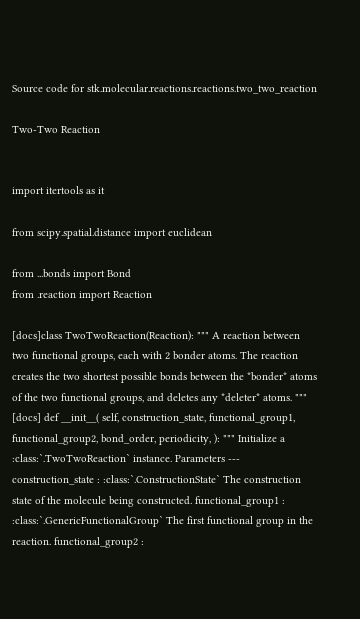Source code for stk.molecular.reactions.reactions.two_two_reaction

Two-Two Reaction


import itertools as it

from scipy.spatial.distance import euclidean

from ...bonds import Bond
from .reaction import Reaction

[docs]class TwoTwoReaction(Reaction): """ A reaction between two functional groups, each with 2 bonder atoms. The reaction creates the two shortest possible bonds between the *bonder* atoms of the two functional groups, and deletes any *deleter* atoms. """
[docs] def __init__( self, construction_state, functional_group1, functional_group2, bond_order, periodicity, ): """ Initialize a :class:`.TwoTwoReaction` instance. Parameters --- construction_state : :class:`.ConstructionState` The construction state of the molecule being constructed. functional_group1 : :class:`.GenericFunctionalGroup` The first functional group in the reaction. functional_group2 :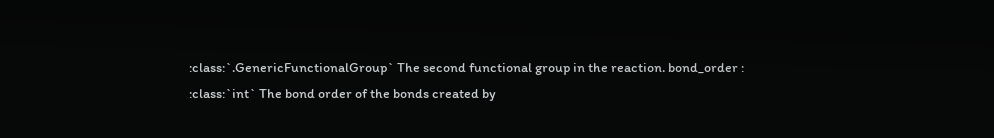:class:`.GenericFunctionalGroup` The second functional group in the reaction. bond_order : :class:`int` The bond order of the bonds created by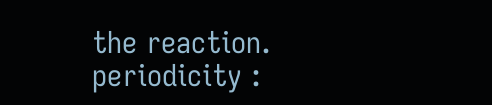the reaction. periodicity :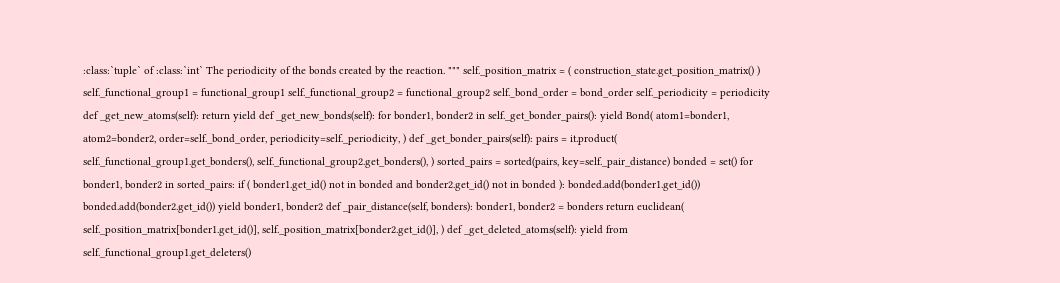:class:`tuple` of :class:`int` The periodicity of the bonds created by the reaction. """ self._position_matrix = ( construction_state.get_position_matrix() ) self._functional_group1 = functional_group1 self._functional_group2 = functional_group2 self._bond_order = bond_order self._periodicity = periodicity
def _get_new_atoms(self): return yield def _get_new_bonds(self): for bonder1, bonder2 in self._get_bonder_pairs(): yield Bond( atom1=bonder1, atom2=bonder2, order=self._bond_order, periodicity=self._periodicity, ) def _get_bonder_pairs(self): pairs = it.product( self._functional_group1.get_bonders(), self._functional_group2.get_bonders(), ) sorted_pairs = sorted(pairs, key=self._pair_distance) bonded = set() for bonder1, bonder2 in sorted_pairs: if ( bonder1.get_id() not in bonded and bonder2.get_id() not in bonded ): bonded.add(bonder1.get_id()) bonded.add(bonder2.get_id()) yield bonder1, bonder2 def _pair_distance(self, bonders): bonder1, bonder2 = bonders return euclidean( self._position_matrix[bonder1.get_id()], self._position_matrix[bonder2.get_id()], ) def _get_deleted_atoms(self): yield from self._functional_group1.get_deleters()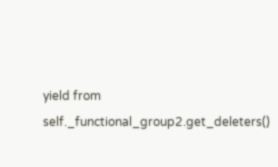yield from self._functional_group2.get_deleters()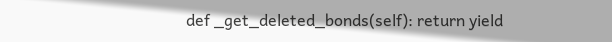def _get_deleted_bonds(self): return yield